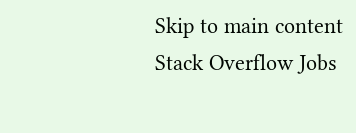Skip to main content
Stack Overflow Jobs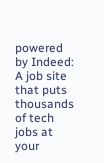powered by Indeed: A job site that puts thousands of tech jobs at your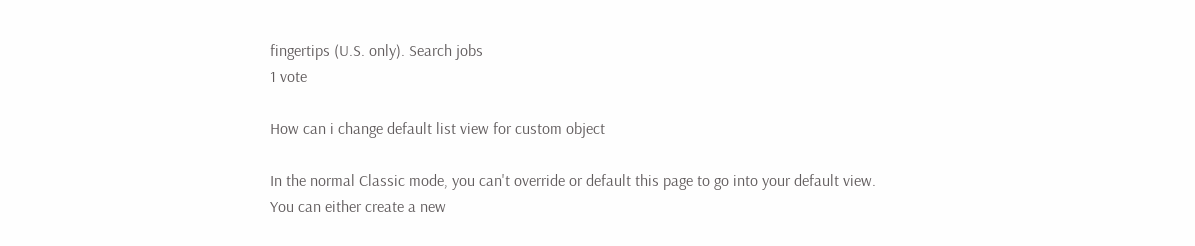fingertips (U.S. only). Search jobs
1 vote

How can i change default list view for custom object

In the normal Classic mode, you can't override or default this page to go into your default view. You can either create a new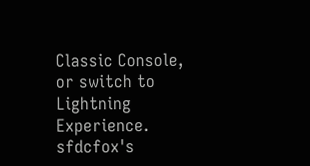Classic Console, or switch to Lightning Experience.
sfdcfox's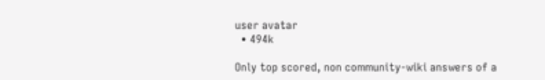user avatar
  • 494k

Only top scored, non community-wiki answers of a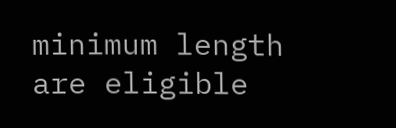minimum length are eligible